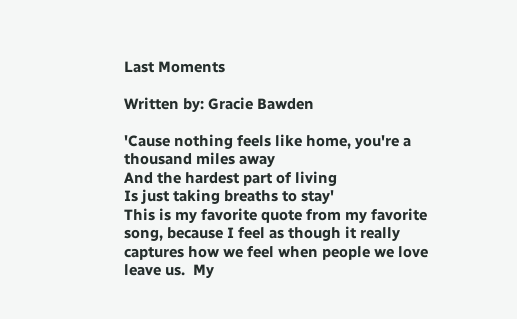Last Moments

Written by: Gracie Bawden

'Cause nothing feels like home, you're a thousand miles away
And the hardest part of living
Is just taking breaths to stay'
This is my favorite quote from my favorite song, because I feel as though it really captures how we feel when people we love leave us.  My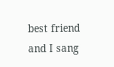best friend and I sang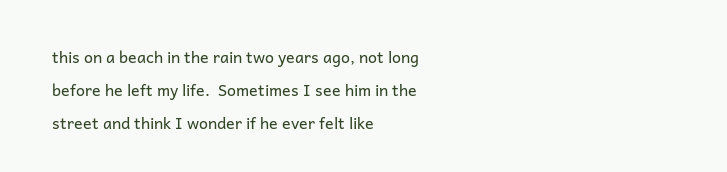this on a beach in the rain two years ago, not long before he left my life.  Sometimes I see him in the street and think I wonder if he ever felt like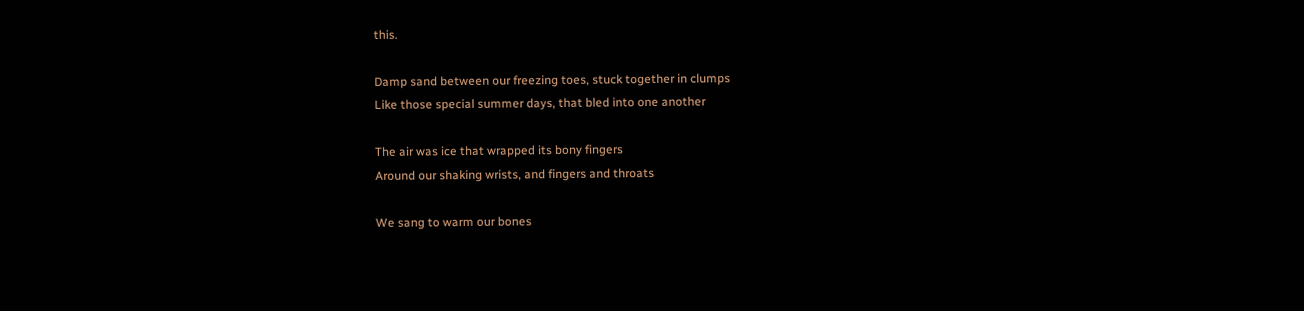this.

Damp sand between our freezing toes, stuck together in clumps
Like those special summer days, that bled into one another

The air was ice that wrapped its bony fingers
Around our shaking wrists, and fingers and throats

We sang to warm our bones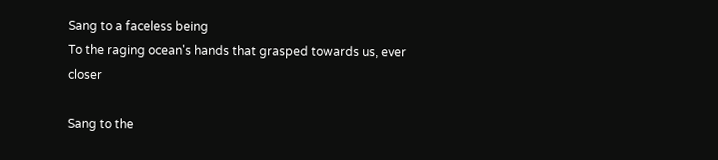Sang to a faceless being
To the raging ocean's hands that grasped towards us, ever closer

Sang to the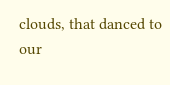clouds, that danced to our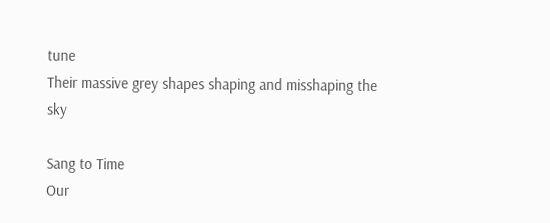tune
Their massive grey shapes shaping and misshaping the sky

Sang to Time
Our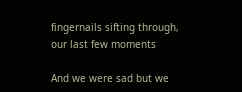fingernails sifting through, our last few moments

And we were sad but we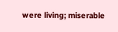were living; miserable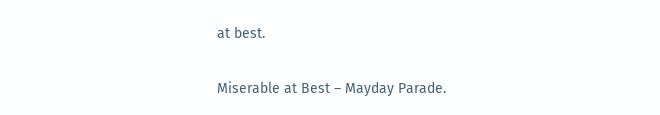at best.

Miserable at Best – Mayday Parade.